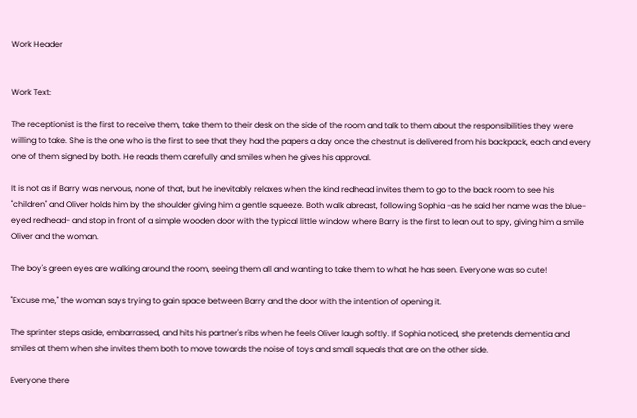Work Header


Work Text:

The receptionist is the first to receive them, take them to their desk on the side of the room and talk to them about the responsibilities they were willing to take. She is the one who is the first to see that they had the papers a day once the chestnut is delivered from his backpack, each and every one of them signed by both. He reads them carefully and smiles when he gives his approval.

It is not as if Barry was nervous, none of that, but he inevitably relaxes when the kind redhead invites them to go to the back room to see his "children" and Oliver holds him by the shoulder giving him a gentle squeeze. Both walk abreast, following Sophia -as he said her name was the blue-eyed redhead- and stop in front of a simple wooden door with the typical little window where Barry is the first to lean out to spy, giving him a smile Oliver and the woman.

The boy's green eyes are walking around the room, seeing them all and wanting to take them to what he has seen. Everyone was so cute!

"Excuse me," the woman says trying to gain space between Barry and the door with the intention of opening it.

The sprinter steps aside, embarrassed, and hits his partner's ribs when he feels Oliver laugh softly. If Sophia noticed, she pretends dementia and smiles at them when she invites them both to move towards the noise of toys and small squeals that are on the other side.

Everyone there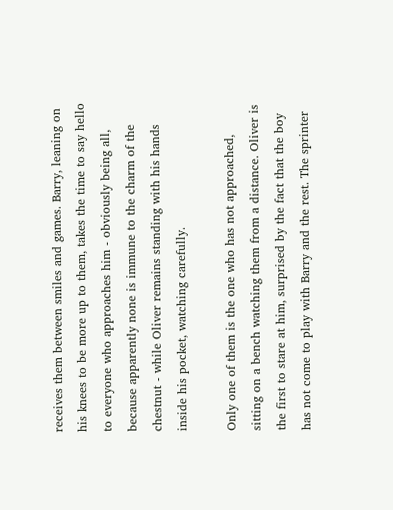receives them between smiles and games. Barry, leaning on his knees to be more up to them, takes the time to say hello to everyone who approaches him - obviously being all, because apparently none is immune to the charm of the chestnut - while Oliver remains standing with his hands inside his pocket, watching carefully.

Only one of them is the one who has not approached, sitting on a bench watching them from a distance. Oliver is the first to stare at him, surprised by the fact that the boy has not come to play with Barry and the rest. The sprinter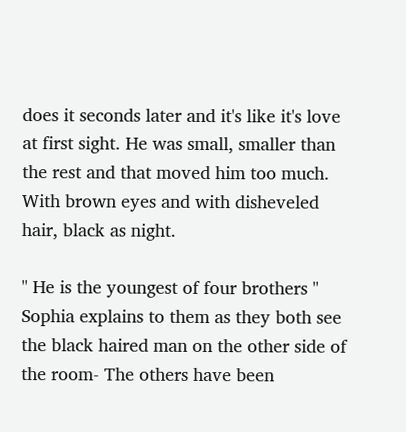does it seconds later and it's like it's love at first sight. He was small, smaller than the rest and that moved him too much. With brown eyes and with disheveled hair, black as night.

'' He is the youngest of four brothers '' Sophia explains to them as they both see the black haired man on the other side of the room- The others have been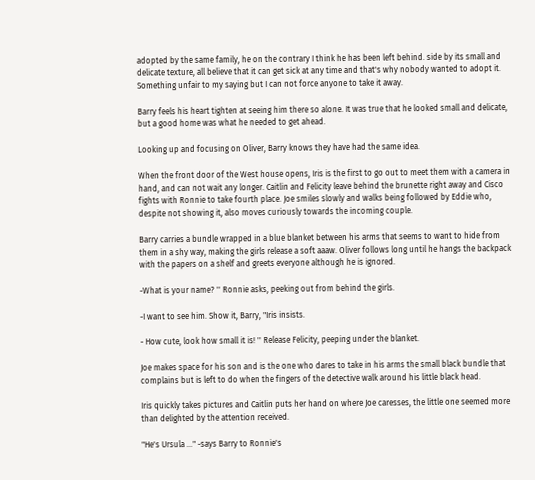adopted by the same family, he on the contrary I think he has been left behind. side by its small and delicate texture, all believe that it can get sick at any time and that's why nobody wanted to adopt it. Something unfair to my saying but I can not force anyone to take it away.

Barry feels his heart tighten at seeing him there so alone. It was true that he looked small and delicate, but a good home was what he needed to get ahead.

Looking up and focusing on Oliver, Barry knows they have had the same idea.

When the front door of the West house opens, Iris is the first to go out to meet them with a camera in hand, and can not wait any longer. Caitlin and Felicity leave behind the brunette right away and Cisco fights with Ronnie to take fourth place. Joe smiles slowly and walks being followed by Eddie who, despite not showing it, also moves curiously towards the incoming couple.

Barry carries a bundle wrapped in a blue blanket between his arms that seems to want to hide from them in a shy way, making the girls release a soft aaaw. Oliver follows long until he hangs the backpack with the papers on a shelf and greets everyone although he is ignored.

-What is your name? '' Ronnie asks, peeking out from behind the girls.

-I want to see him. Show it, Barry, "Iris insists.

- How cute, look how small it is! '' Release Felicity, peeping under the blanket.

Joe makes space for his son and is the one who dares to take in his arms the small black bundle that complains but is left to do when the fingers of the detective walk around his little black head.

Iris quickly takes pictures and Caitlin puts her hand on where Joe caresses, the little one seemed more than delighted by the attention received.

"He's Ursula ..." -says Barry to Ronnie's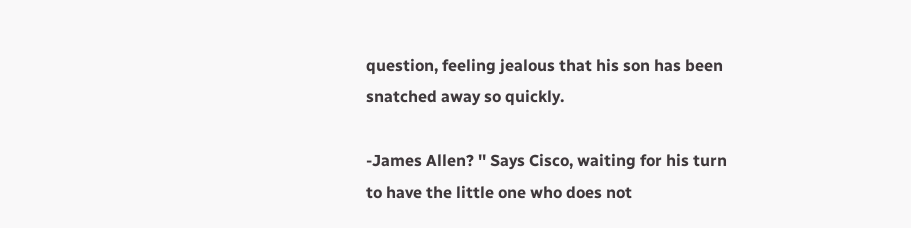question, feeling jealous that his son has been snatched away so quickly.

-James Allen? '' Says Cisco, waiting for his turn to have the little one who does not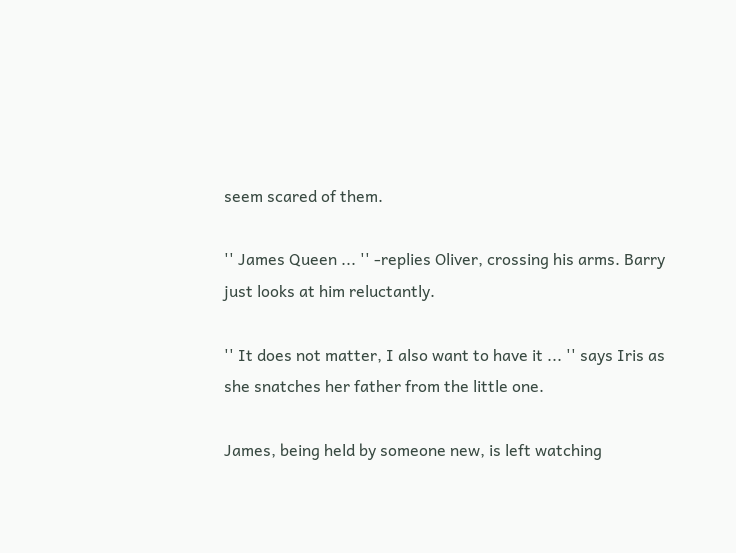seem scared of them.

'' James Queen ... '' -replies Oliver, crossing his arms. Barry just looks at him reluctantly.

'' It does not matter, I also want to have it ... '' says Iris as she snatches her father from the little one.

James, being held by someone new, is left watching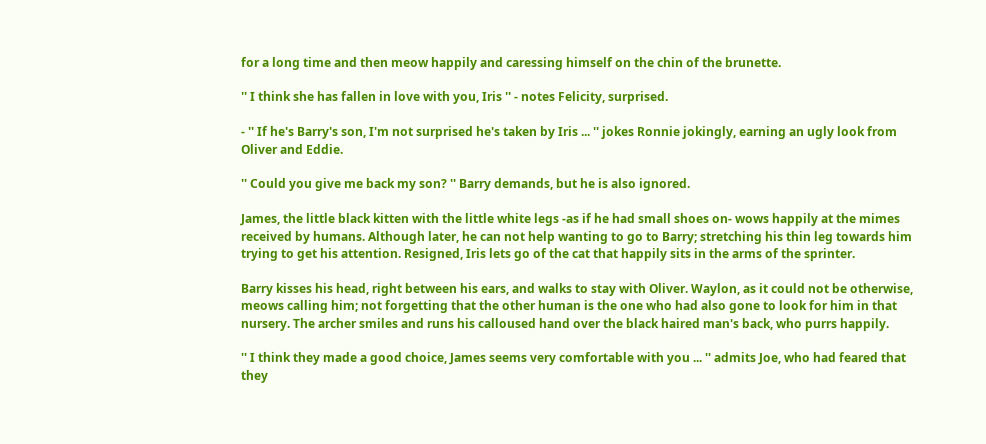for a long time and then meow happily and caressing himself on the chin of the brunette.

'' I think she has fallen in love with you, Iris '' - notes Felicity, surprised.

- '' If he's Barry's son, I'm not surprised he's taken by Iris ... '' jokes Ronnie jokingly, earning an ugly look from Oliver and Eddie.

'' Could you give me back my son? '' Barry demands, but he is also ignored.

James, the little black kitten with the little white legs -as if he had small shoes on- wows happily at the mimes received by humans. Although later, he can not help wanting to go to Barry; stretching his thin leg towards him trying to get his attention. Resigned, Iris lets go of the cat that happily sits in the arms of the sprinter.

Barry kisses his head, right between his ears, and walks to stay with Oliver. Waylon, as it could not be otherwise, meows calling him; not forgetting that the other human is the one who had also gone to look for him in that nursery. The archer smiles and runs his calloused hand over the black haired man's back, who purrs happily.

'' I think they made a good choice, James seems very comfortable with you ... '' admits Joe, who had feared that they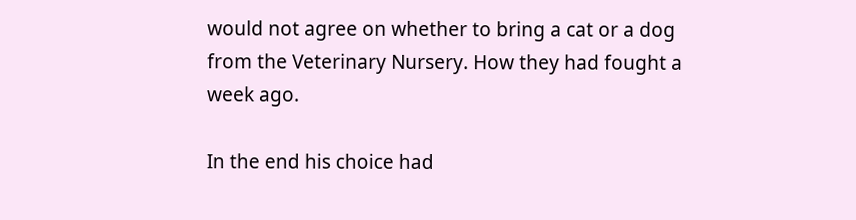would not agree on whether to bring a cat or a dog from the Veterinary Nursery. How they had fought a week ago.

In the end his choice had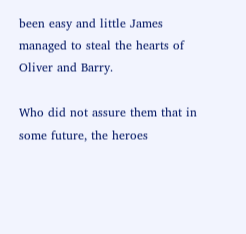been easy and little James managed to steal the hearts of Oliver and Barry.

Who did not assure them that in some future, the heroes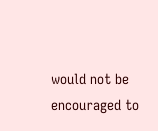would not be encouraged to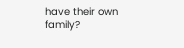have their own family?